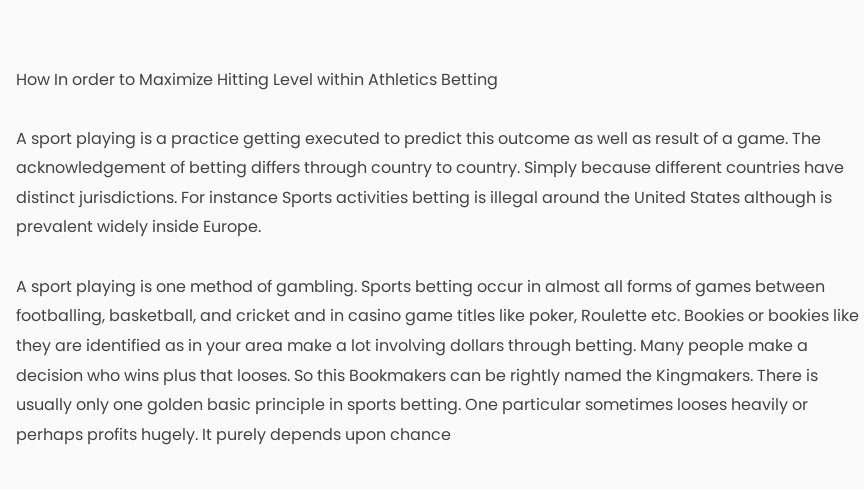How In order to Maximize Hitting Level within Athletics Betting

A sport playing is a practice getting executed to predict this outcome as well as result of a game. The acknowledgement of betting differs through country to country. Simply because different countries have distinct jurisdictions. For instance Sports activities betting is illegal around the United States although is prevalent widely inside Europe.

A sport playing is one method of gambling. Sports betting occur in almost all forms of games between footballing, basketball, and cricket and in casino game titles like poker, Roulette etc. Bookies or bookies like they are identified as in your area make a lot involving dollars through betting. Many people make a decision who wins plus that looses. So this Bookmakers can be rightly named the Kingmakers. There is usually only one golden basic principle in sports betting. One particular sometimes looses heavily or perhaps profits hugely. It purely depends upon chance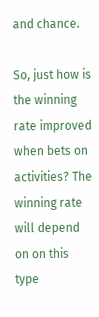and chance.

So, just how is the winning rate improved when bets on activities? The winning rate will depend on on this type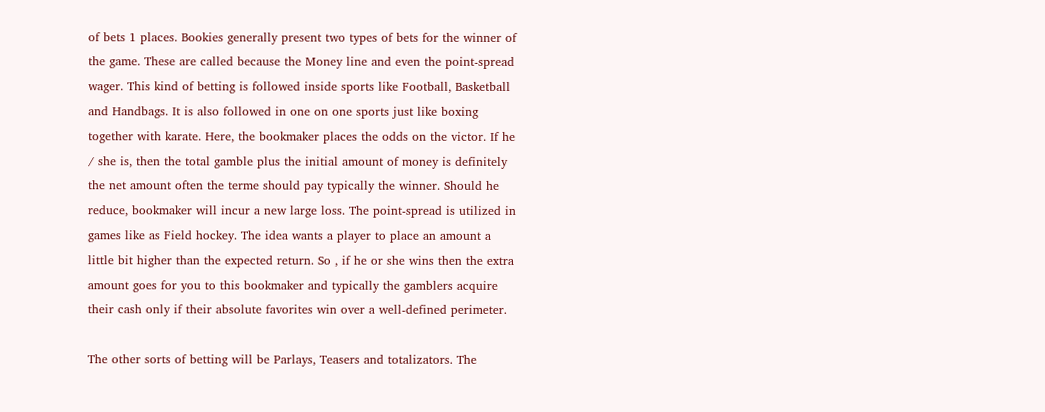of bets 1 places. Bookies generally present two types of bets for the winner of the game. These are called because the Money line and even the point-spread wager. This kind of betting is followed inside sports like Football, Basketball and Handbags. It is also followed in one on one sports just like boxing together with karate. Here, the bookmaker places the odds on the victor. If he / she is, then the total gamble plus the initial amount of money is definitely the net amount often the terme should pay typically the winner. Should he reduce, bookmaker will incur a new large loss. The point-spread is utilized in games like as Field hockey. The idea wants a player to place an amount a little bit higher than the expected return. So , if he or she wins then the extra amount goes for you to this bookmaker and typically the gamblers acquire their cash only if their absolute favorites win over a well-defined perimeter.

The other sorts of betting will be Parlays, Teasers and totalizators. The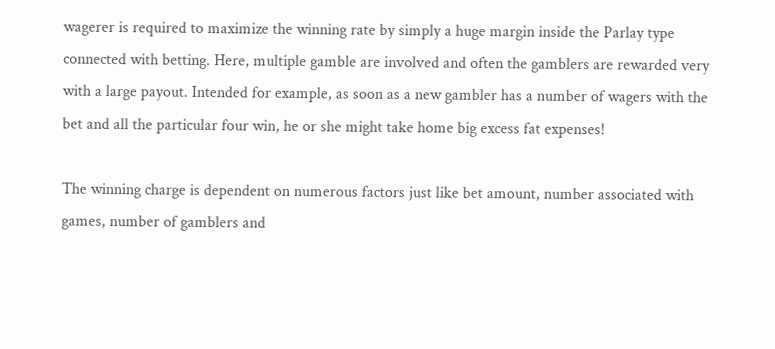wagerer is required to maximize the winning rate by simply a huge margin inside the Parlay type connected with betting. Here, multiple gamble are involved and often the gamblers are rewarded very with a large payout. Intended for example, as soon as a new gambler has a number of wagers with the bet and all the particular four win, he or she might take home big excess fat expenses!

The winning charge is dependent on numerous factors just like bet amount, number associated with games, number of gamblers and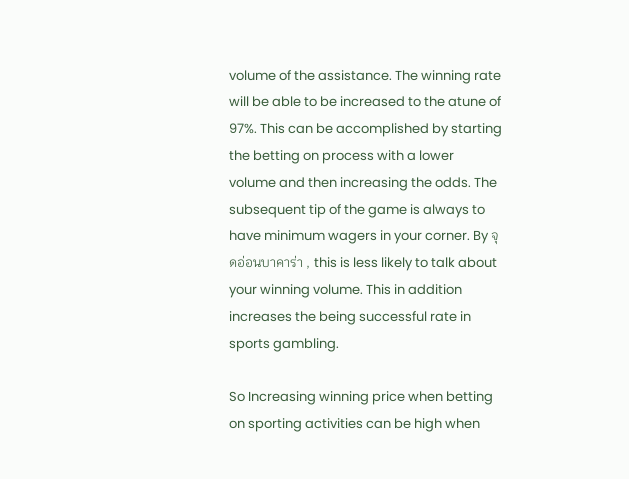volume of the assistance. The winning rate will be able to be increased to the atune of 97%. This can be accomplished by starting the betting on process with a lower volume and then increasing the odds. The subsequent tip of the game is always to have minimum wagers in your corner. By จุดอ่อนบาคาร่า , this is less likely to talk about your winning volume. This in addition increases the being successful rate in sports gambling.

So Increasing winning price when betting on sporting activities can be high when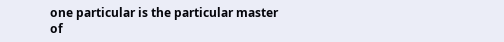one particular is the particular master of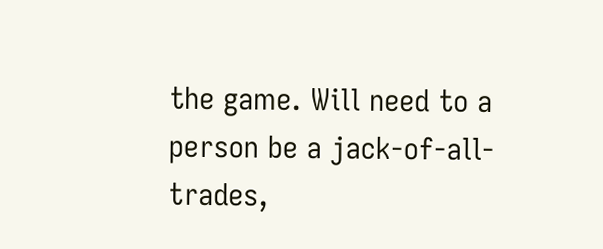the game. Will need to a person be a jack-of-all-trades,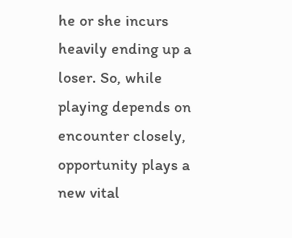he or she incurs heavily ending up a loser. So, while playing depends on encounter closely, opportunity plays a new vital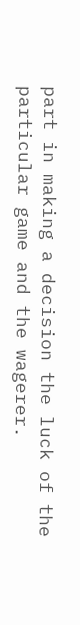part in making a decision the luck of the particular game and the wagerer.